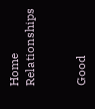Home Relationships


Good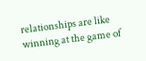relationships are like winning at the game of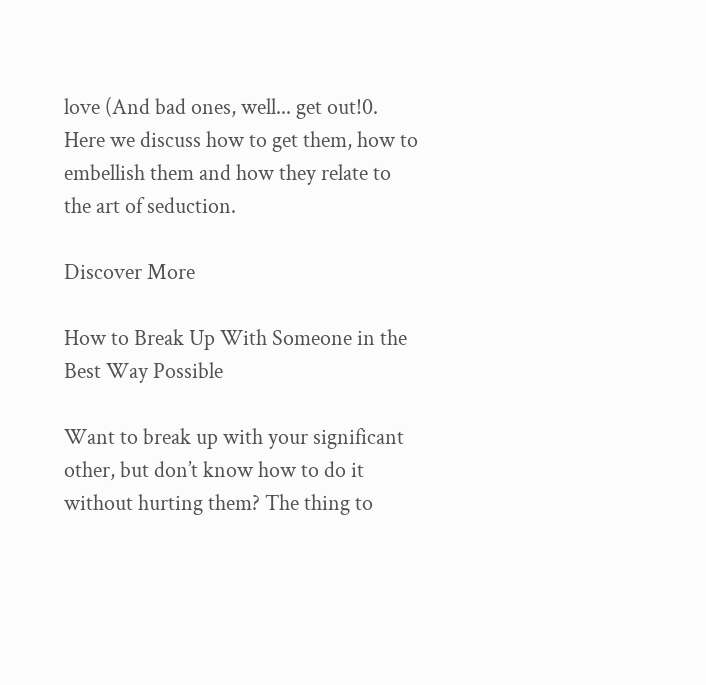love (And bad ones, well... get out!0. Here we discuss how to get them, how to embellish them and how they relate to the art of seduction.

Discover More

How to Break Up With Someone in the Best Way Possible

Want to break up with your significant other, but don’t know how to do it without hurting them? The thing to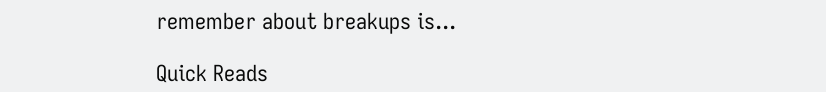remember about breakups is...

Quick Reads